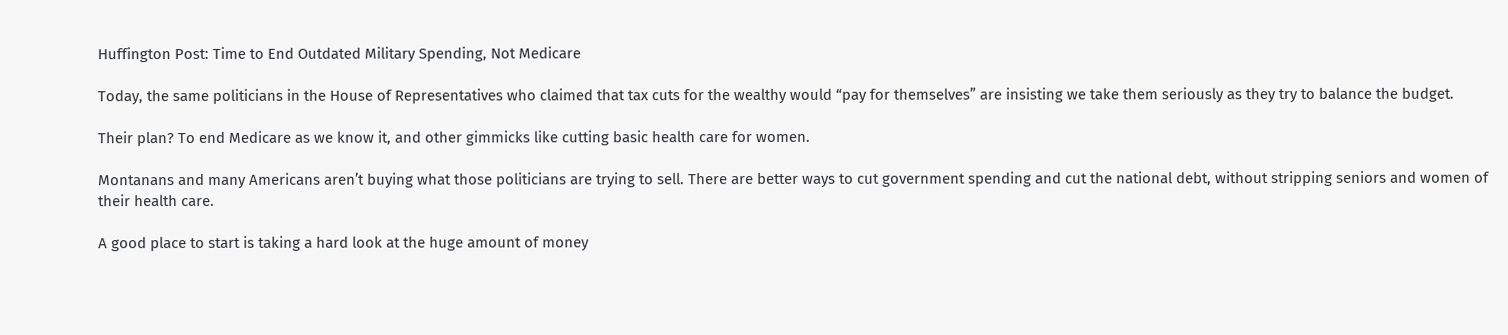Huffington Post: Time to End Outdated Military Spending, Not Medicare

Today, the same politicians in the House of Representatives who claimed that tax cuts for the wealthy would “pay for themselves” are insisting we take them seriously as they try to balance the budget.

Their plan? To end Medicare as we know it, and other gimmicks like cutting basic health care for women.

Montanans and many Americans aren’t buying what those politicians are trying to sell. There are better ways to cut government spending and cut the national debt, without stripping seniors and women of their health care.

A good place to start is taking a hard look at the huge amount of money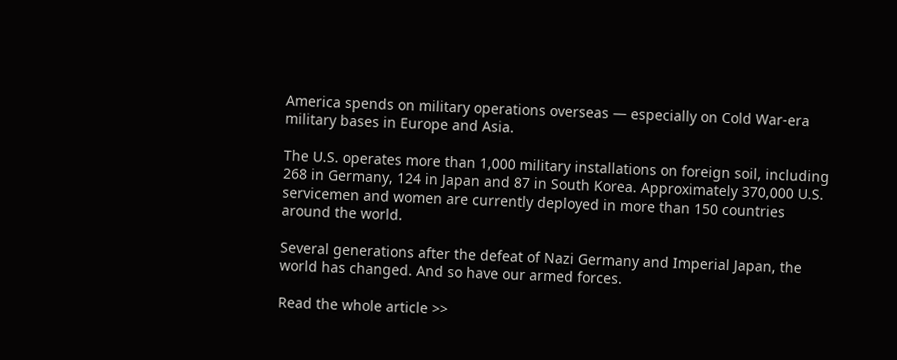America spends on military operations overseas — especially on Cold War-era military bases in Europe and Asia.

The U.S. operates more than 1,000 military installations on foreign soil, including 268 in Germany, 124 in Japan and 87 in South Korea. Approximately 370,000 U.S. servicemen and women are currently deployed in more than 150 countries around the world.

Several generations after the defeat of Nazi Germany and Imperial Japan, the world has changed. And so have our armed forces.

Read the whole article >>